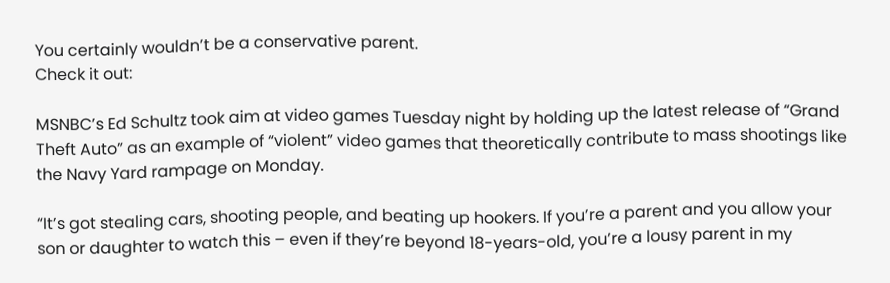You certainly wouldn’t be a conservative parent.
Check it out:

MSNBC’s Ed Schultz took aim at video games Tuesday night by holding up the latest release of “Grand Theft Auto” as an example of “violent” video games that theoretically contribute to mass shootings like the Navy Yard rampage on Monday.

“It’s got stealing cars, shooting people, and beating up hookers. If you’re a parent and you allow your son or daughter to watch this – even if they’re beyond 18-years-old, you’re a lousy parent in my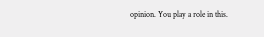opinion. You play a role in this.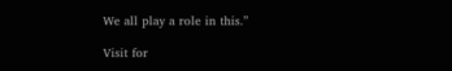We all play a role in this.”

Visit for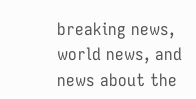breaking news, world news, and news about the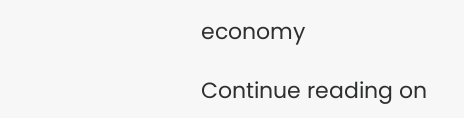economy

Continue reading on